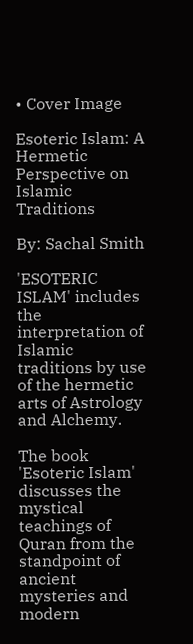• Cover Image

Esoteric Islam: A Hermetic Perspective on Islamic Traditions

By: Sachal Smith

'ESOTERIC ISLAM' includes the interpretation of Islamic traditions by use of the hermetic arts of Astrology and Alchemy.

The book 'Esoteric Islam' discusses the mystical teachings of Quran from the standpoint of ancient mysteries and modern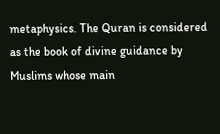metaphysics. The Quran is considered as the book of divine guidance by Muslims whose main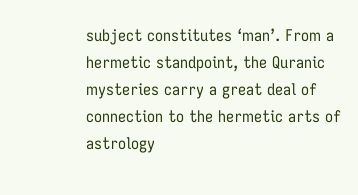subject constitutes ‘man’. From a hermetic standpoint, the Quranic mysteries carry a great deal of connection to the hermetic arts of astrology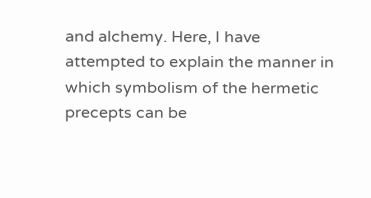and alchemy. Here, I have attempted to explain the manner in which symbolism of the hermetic precepts can be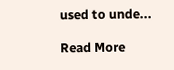used to unde...

Read More